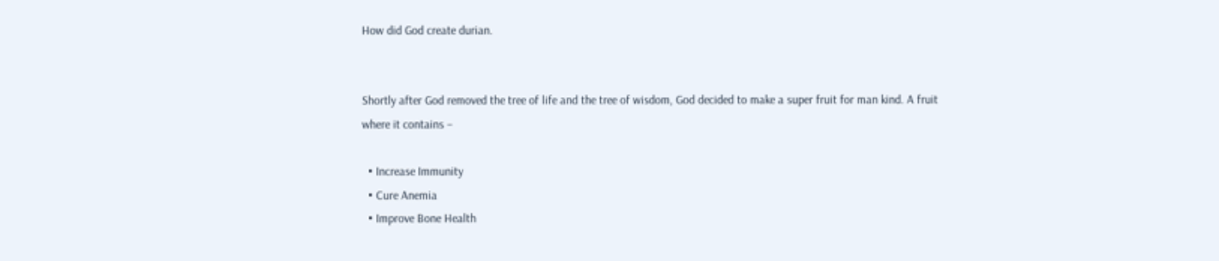How did God create durian.


Shortly after God removed the tree of life and the tree of wisdom, God decided to make a super fruit for man kind. A fruit where it contains –

  • Increase Immunity
  • Cure Anemia
  • Improve Bone Health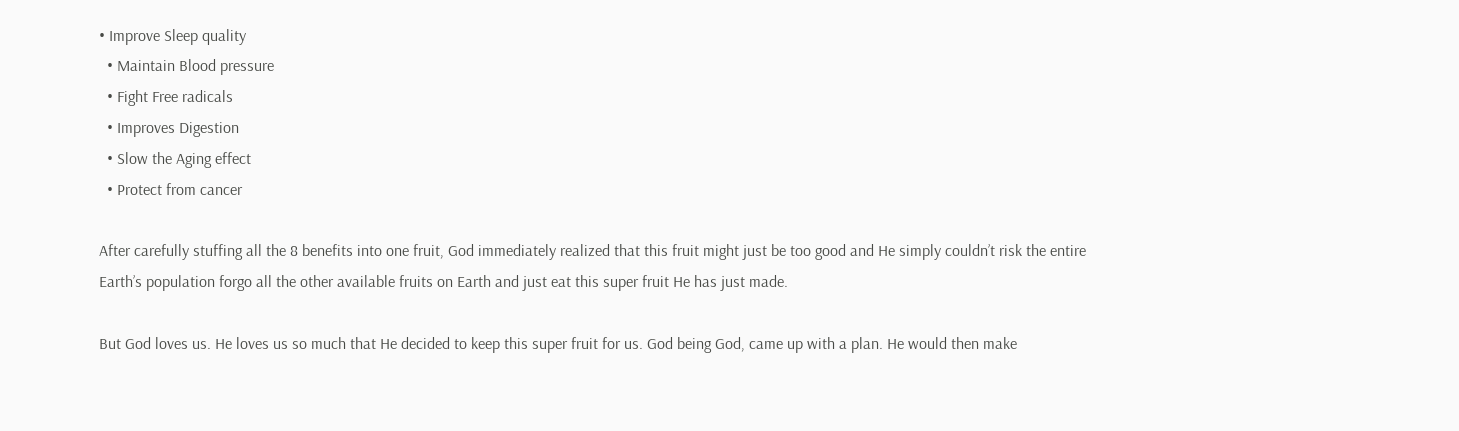• Improve Sleep quality
  • Maintain Blood pressure
  • Fight Free radicals
  • Improves Digestion
  • Slow the Aging effect
  • Protect from cancer

After carefully stuffing all the 8 benefits into one fruit, God immediately realized that this fruit might just be too good and He simply couldn’t risk the entire Earth’s population forgo all the other available fruits on Earth and just eat this super fruit He has just made.

But God loves us. He loves us so much that He decided to keep this super fruit for us. God being God, came up with a plan. He would then make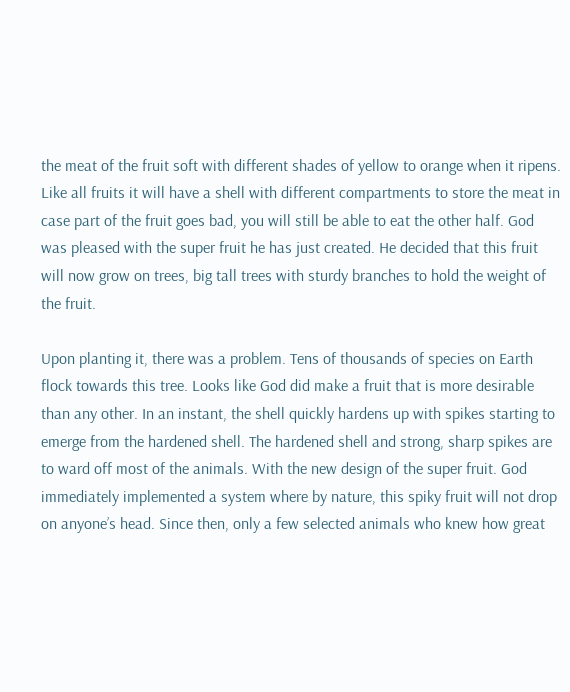the meat of the fruit soft with different shades of yellow to orange when it ripens. Like all fruits it will have a shell with different compartments to store the meat in case part of the fruit goes bad, you will still be able to eat the other half. God was pleased with the super fruit he has just created. He decided that this fruit will now grow on trees, big tall trees with sturdy branches to hold the weight of the fruit.

Upon planting it, there was a problem. Tens of thousands of species on Earth flock towards this tree. Looks like God did make a fruit that is more desirable than any other. In an instant, the shell quickly hardens up with spikes starting to emerge from the hardened shell. The hardened shell and strong, sharp spikes are to ward off most of the animals. With the new design of the super fruit. God immediately implemented a system where by nature, this spiky fruit will not drop on anyone’s head. Since then, only a few selected animals who knew how great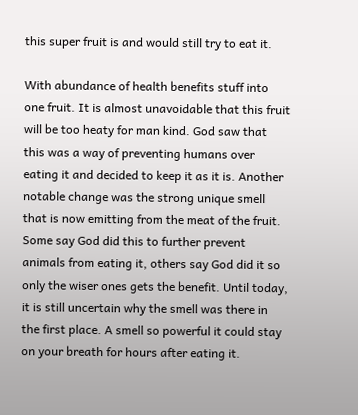this super fruit is and would still try to eat it.

With abundance of health benefits stuff into one fruit. It is almost unavoidable that this fruit will be too heaty for man kind. God saw that this was a way of preventing humans over eating it and decided to keep it as it is. Another notable change was the strong unique smell that is now emitting from the meat of the fruit. Some say God did this to further prevent animals from eating it, others say God did it so only the wiser ones gets the benefit. Until today, it is still uncertain why the smell was there in the first place. A smell so powerful it could stay on your breath for hours after eating it.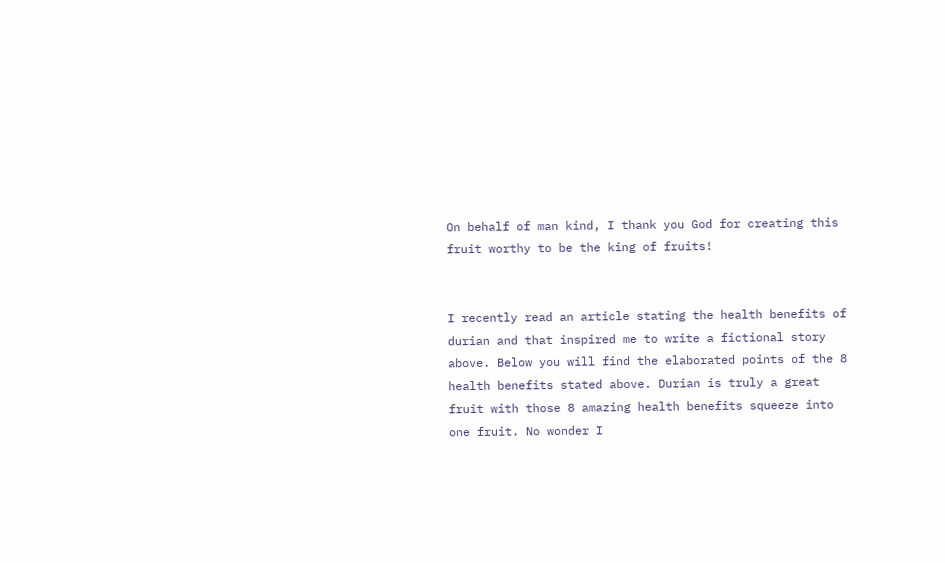On behalf of man kind, I thank you God for creating this fruit worthy to be the king of fruits!


I recently read an article stating the health benefits of durian and that inspired me to write a fictional story above. Below you will find the elaborated points of the 8 health benefits stated above. Durian is truly a great fruit with those 8 amazing health benefits squeeze into one fruit. No wonder I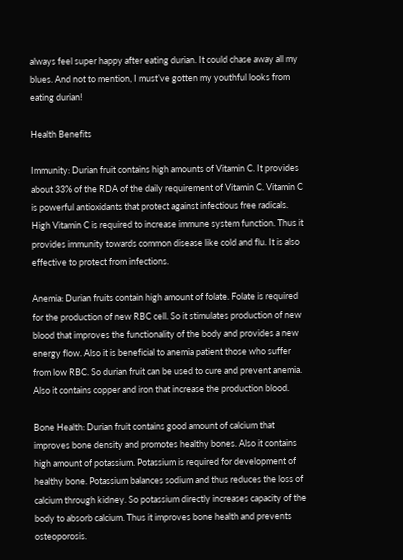always feel super happy after eating durian. It could chase away all my blues. And not to mention, I must’ve gotten my youthful looks from eating durian!

Health Benefits

Immunity: Durian fruit contains high amounts of Vitamin C. It provides about 33% of the RDA of the daily requirement of Vitamin C. Vitamin C is powerful antioxidants that protect against infectious free radicals. High Vitamin C is required to increase immune system function. Thus it provides immunity towards common disease like cold and flu. It is also effective to protect from infections.

Anemia: Durian fruits contain high amount of folate. Folate is required for the production of new RBC cell. So it stimulates production of new blood that improves the functionality of the body and provides a new energy flow. Also it is beneficial to anemia patient those who suffer from low RBC. So durian fruit can be used to cure and prevent anemia. Also it contains copper and iron that increase the production blood.

Bone Health: Durian fruit contains good amount of calcium that improves bone density and promotes healthy bones. Also it contains high amount of potassium. Potassium is required for development of healthy bone. Potassium balances sodium and thus reduces the loss of calcium through kidney. So potassium directly increases capacity of the body to absorb calcium. Thus it improves bone health and prevents osteoporosis.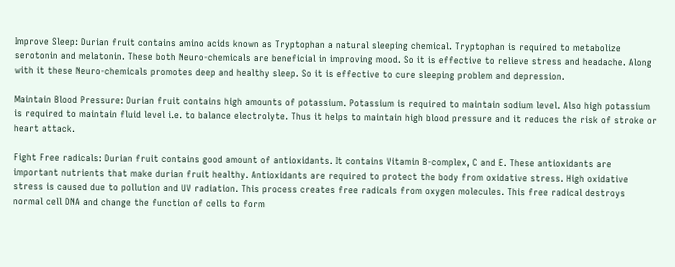Improve Sleep: Durian fruit contains amino acids known as Tryptophan a natural sleeping chemical. Tryptophan is required to metabolize serotonin and melatonin. These both Neuro-chemicals are beneficial in improving mood. So it is effective to relieve stress and headache. Along with it these Neuro-chemicals promotes deep and healthy sleep. So it is effective to cure sleeping problem and depression.

Maintain Blood Pressure: Durian fruit contains high amounts of potassium. Potassium is required to maintain sodium level. Also high potassium is required to maintain fluid level i.e. to balance electrolyte. Thus it helps to maintain high blood pressure and it reduces the risk of stroke or heart attack.

Fight Free radicals: Durian fruit contains good amount of antioxidants. It contains Vitamin B-complex, C and E. These antioxidants are important nutrients that make durian fruit healthy. Antioxidants are required to protect the body from oxidative stress. High oxidative stress is caused due to pollution and UV radiation. This process creates free radicals from oxygen molecules. This free radical destroys normal cell DNA and change the function of cells to form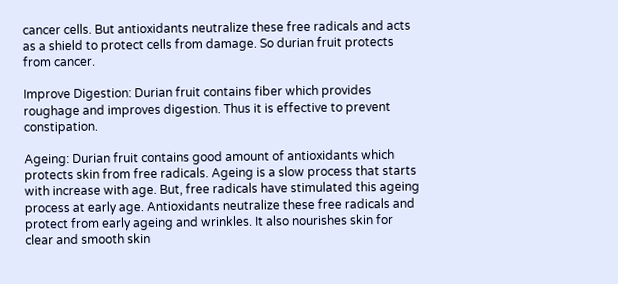cancer cells. But antioxidants neutralize these free radicals and acts as a shield to protect cells from damage. So durian fruit protects from cancer.

Improve Digestion: Durian fruit contains fiber which provides roughage and improves digestion. Thus it is effective to prevent constipation.

Ageing: Durian fruit contains good amount of antioxidants which protects skin from free radicals. Ageing is a slow process that starts with increase with age. But, free radicals have stimulated this ageing process at early age. Antioxidants neutralize these free radicals and protect from early ageing and wrinkles. It also nourishes skin for clear and smooth skin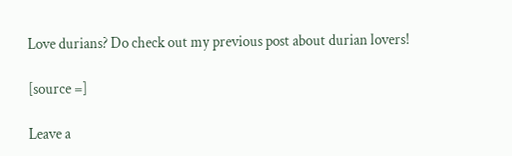Love durians? Do check out my previous post about durian lovers!

[source =]

Leave a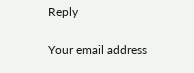Reply

Your email address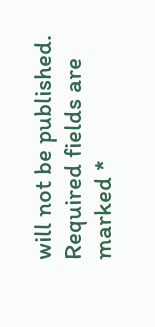will not be published. Required fields are marked *